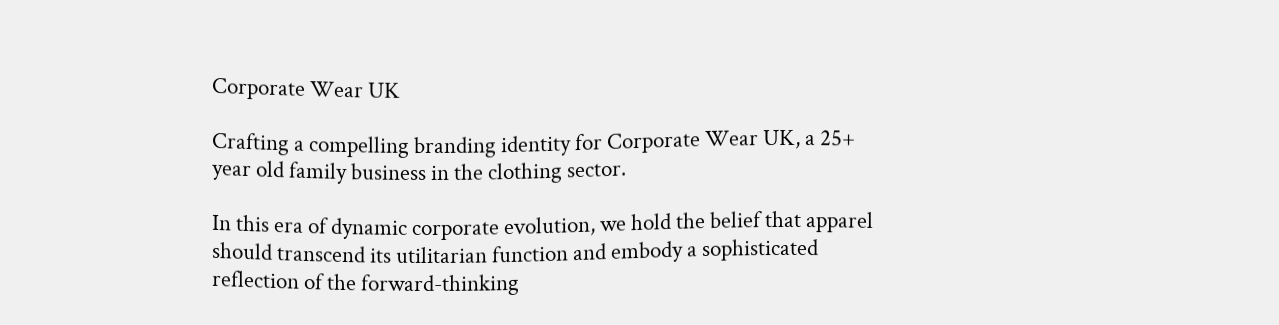Corporate Wear UK

Crafting a compelling branding identity for Corporate Wear UK, a 25+ year old family business in the clothing sector.

In this era of dynamic corporate evolution, we hold the belief that apparel should transcend its utilitarian function and embody a sophisticated reflection of the forward-thinking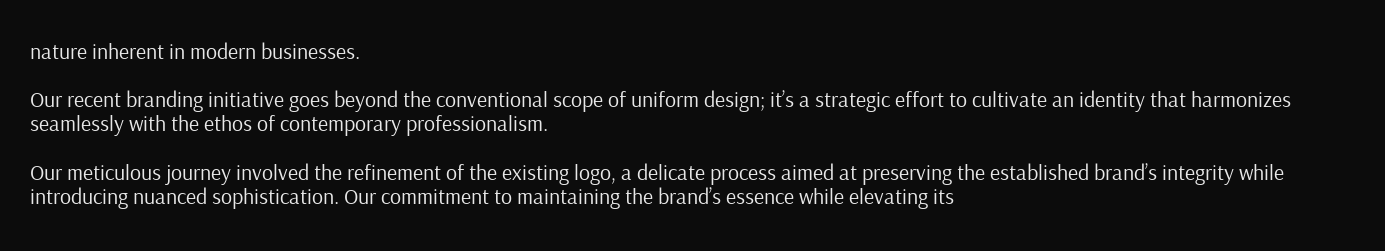nature inherent in modern businesses.

Our recent branding initiative goes beyond the conventional scope of uniform design; it’s a strategic effort to cultivate an identity that harmonizes seamlessly with the ethos of contemporary professionalism.

Our meticulous journey involved the refinement of the existing logo, a delicate process aimed at preserving the established brand’s integrity while introducing nuanced sophistication. Our commitment to maintaining the brand’s essence while elevating its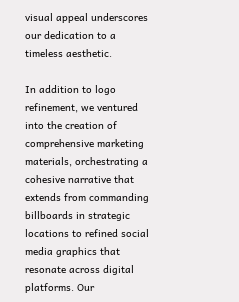visual appeal underscores our dedication to a timeless aesthetic.

In addition to logo refinement, we ventured into the creation of comprehensive marketing materials, orchestrating a cohesive narrative that extends from commanding billboards in strategic locations to refined social media graphics that resonate across digital platforms. Our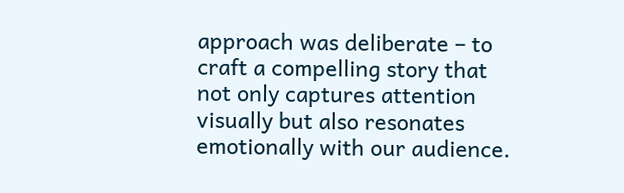approach was deliberate – to craft a compelling story that not only captures attention visually but also resonates emotionally with our audience.